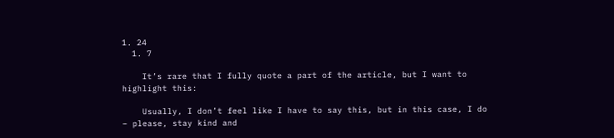1. 24
  1. 7

    It’s rare that I fully quote a part of the article, but I want to highlight this:

    Usually, I don’t feel like I have to say this, but in this case, I do – please, stay kind and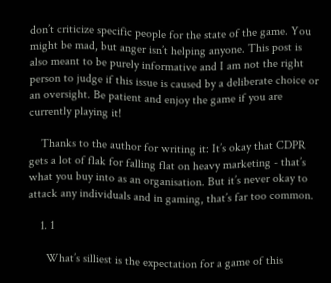don’t criticize specific people for the state of the game. You might be mad, but anger isn’t helping anyone. This post is also meant to be purely informative and I am not the right person to judge if this issue is caused by a deliberate choice or an oversight. Be patient and enjoy the game if you are currently playing it!

    Thanks to the author for writing it: It’s okay that CDPR gets a lot of flak for falling flat on heavy marketing - that’s what you buy into as an organisation. But it’s never okay to attack any individuals and in gaming, that’s far too common.

    1. 1

      What’s silliest is the expectation for a game of this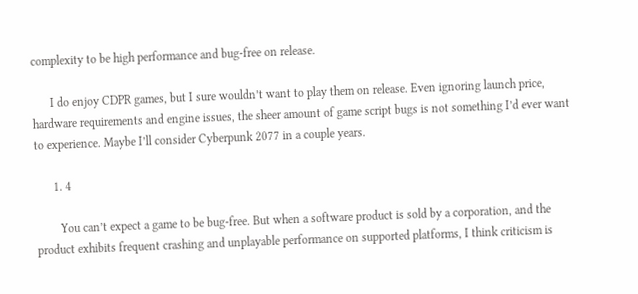complexity to be high performance and bug-free on release.

      I do enjoy CDPR games, but I sure wouldn’t want to play them on release. Even ignoring launch price, hardware requirements and engine issues, the sheer amount of game script bugs is not something I’d ever want to experience. Maybe I’ll consider Cyberpunk 2077 in a couple years.

      1. 4

        You can’t expect a game to be bug-free. But when a software product is sold by a corporation, and the product exhibits frequent crashing and unplayable performance on supported platforms, I think criticism is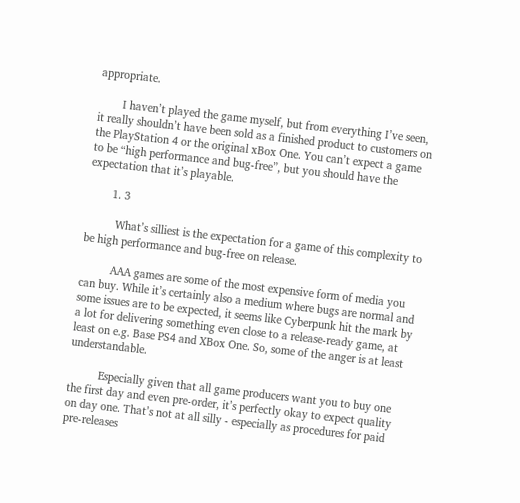appropriate.

        I haven’t played the game myself, but from everything I’ve seen, it really shouldn’t have been sold as a finished product to customers on the PlayStation 4 or the original xBox One. You can’t expect a game to be “high performance and bug-free”, but you should have the expectation that it’s playable.

        1. 3

          What’s silliest is the expectation for a game of this complexity to be high performance and bug-free on release.

          AAA games are some of the most expensive form of media you can buy. While it’s certainly also a medium where bugs are normal and some issues are to be expected, it seems like Cyberpunk hit the mark by a lot for delivering something even close to a release-ready game, at least on e.g. Base PS4 and XBox One. So, some of the anger is at least understandable.

          Especially given that all game producers want you to buy one the first day and even pre-order, it’s perfectly okay to expect quality on day one. That’s not at all silly - especially as procedures for paid pre-releases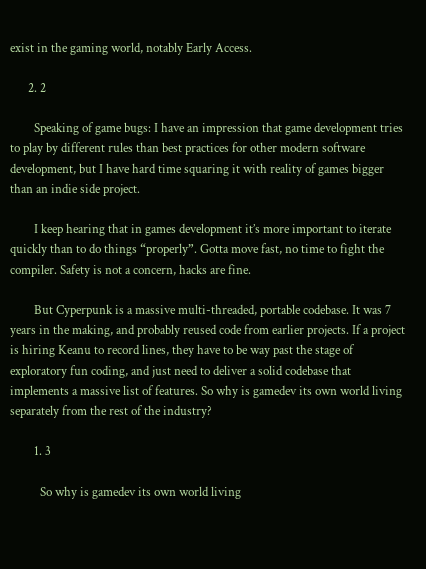exist in the gaming world, notably Early Access.

      2. 2

        Speaking of game bugs: I have an impression that game development tries to play by different rules than best practices for other modern software development, but I have hard time squaring it with reality of games bigger than an indie side project.

        I keep hearing that in games development it’s more important to iterate quickly than to do things “properly”. Gotta move fast, no time to fight the compiler. Safety is not a concern, hacks are fine.

        But Cyperpunk is a massive multi-threaded, portable codebase. It was 7 years in the making, and probably reused code from earlier projects. If a project is hiring Keanu to record lines, they have to be way past the stage of exploratory fun coding, and just need to deliver a solid codebase that implements a massive list of features. So why is gamedev its own world living separately from the rest of the industry?

        1. 3

          So why is gamedev its own world living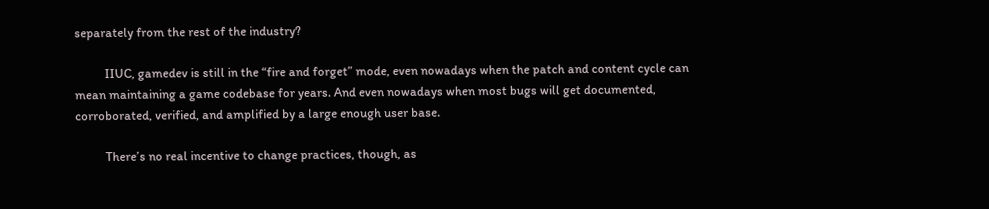separately from the rest of the industry?

          IIUC, gamedev is still in the “fire and forget” mode, even nowadays when the patch and content cycle can mean maintaining a game codebase for years. And even nowadays when most bugs will get documented, corroborated, verified, and amplified by a large enough user base.

          There’s no real incentive to change practices, though, as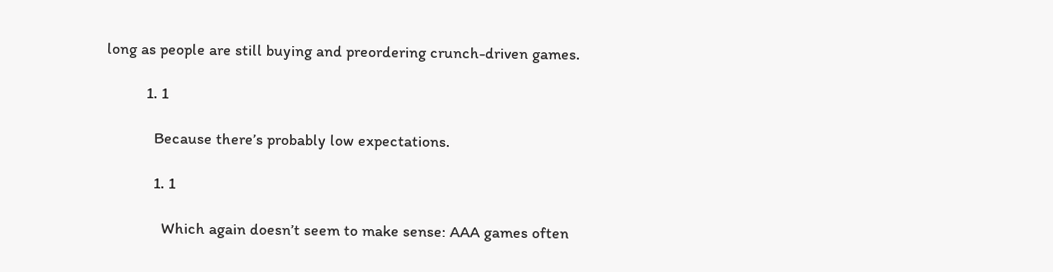long as people are still buying and preordering crunch-driven games.

          1. 1

            Because there’s probably low expectations.

            1. 1

              Which again doesn’t seem to make sense: AAA games often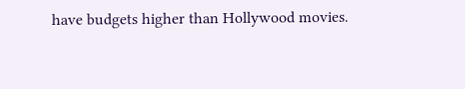have budgets higher than Hollywood movies.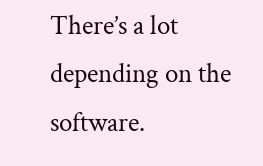There’s a lot depending on the software.